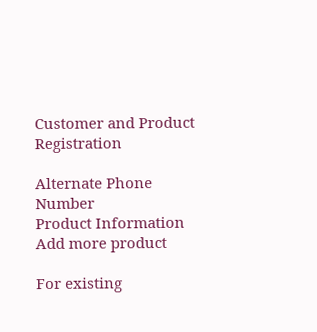Customer and Product Registration

Alternate Phone Number
Product Information
Add more product

For existing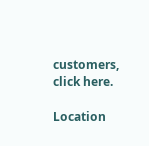customers, click here.

Location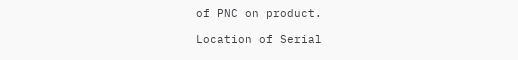of PNC on product.

Location of Serial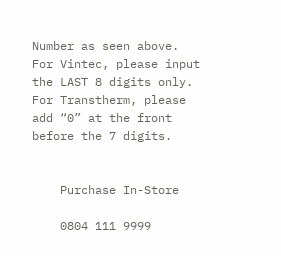Number as seen above. For Vintec, please input the LAST 8 digits only. For Transtherm, please add “0” at the front before the 7 digits.


    Purchase In-Store

    0804 111 9999